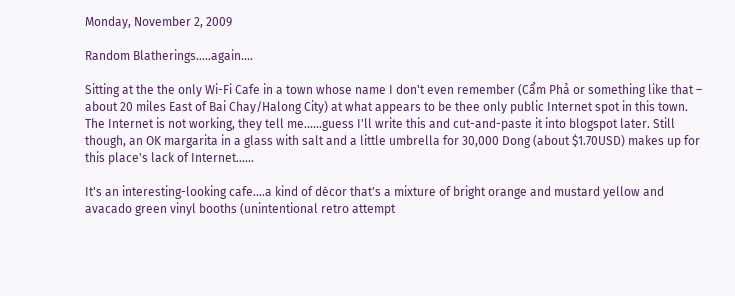Monday, November 2, 2009

Random Blatherings.....again....

Sitting at the the only Wi-Fi Cafe in a town whose name I don't even remember (Cẩm Phả or something like that – about 20 miles East of Bai Chay/Halong City) at what appears to be thee only public Internet spot in this town. The Internet is not working, they tell me......guess I'll write this and cut-and-paste it into blogspot later. Still though, an OK margarita in a glass with salt and a little umbrella for 30,000 Dong (about $1.70USD) makes up for this place's lack of Internet......

It's an interesting-looking cafe....a kind of décor that's a mixture of bright orange and mustard yellow and avacado green vinyl booths (unintentional retro attempt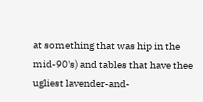at something that was hip in the mid-90's) and tables that have thee ugliest lavender-and-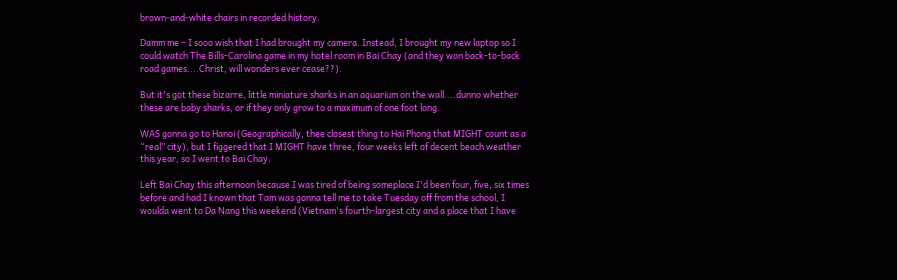brown-and-white chairs in recorded history.

Damm me – I sooo wish that I had brought my camera. Instead, I brought my new laptop so I could watch The Bills-Carolina game in my hotel room in Bai Chay (and they won back-to-back road games....Christ, will wonders ever cease??).

But it's got these bizarre, little miniature sharks in an aquarium on the wall....dunno whether these are baby sharks, or if they only grow to a maximum of one foot long.

WAS gonna go to Hanoi (Geographically, thee closest thing to Hai Phong that MIGHT count as a “real” city), but I figgered that I MIGHT have three, four weeks left of decent beach weather this year, so I went to Bai Chay.

Left Bai Chay this afternoon because I was tired of being someplace I'd been four, five, six times before and had I known that Tam was gonna tell me to take Tuesday off from the school, I woulda went to Da Nang this weekend (Vietnam's fourth-largest city and a place that I have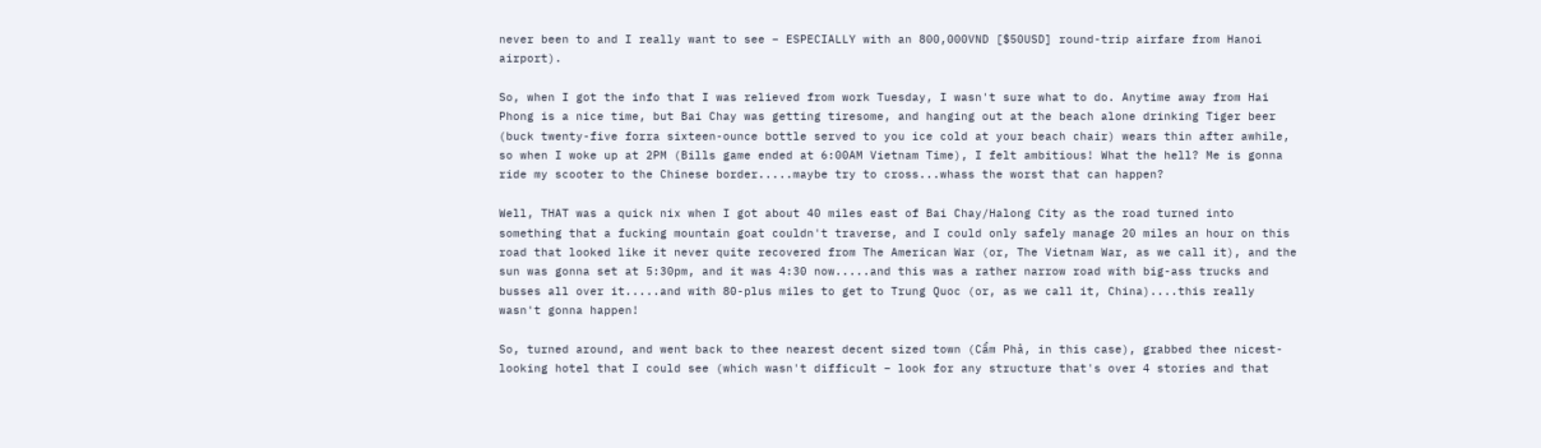never been to and I really want to see – ESPECIALLY with an 800,000VND [$50USD] round-trip airfare from Hanoi airport).

So, when I got the info that I was relieved from work Tuesday, I wasn't sure what to do. Anytime away from Hai Phong is a nice time, but Bai Chay was getting tiresome, and hanging out at the beach alone drinking Tiger beer (buck twenty-five forra sixteen-ounce bottle served to you ice cold at your beach chair) wears thin after awhile, so when I woke up at 2PM (Bills game ended at 6:00AM Vietnam Time), I felt ambitious! What the hell? Me is gonna ride my scooter to the Chinese border.....maybe try to cross...whass the worst that can happen?

Well, THAT was a quick nix when I got about 40 miles east of Bai Chay/Halong City as the road turned into something that a fucking mountain goat couldn't traverse, and I could only safely manage 20 miles an hour on this road that looked like it never quite recovered from The American War (or, The Vietnam War, as we call it), and the sun was gonna set at 5:30pm, and it was 4:30 now.....and this was a rather narrow road with big-ass trucks and busses all over it.....and with 80-plus miles to get to Trung Quoc (or, as we call it, China)....this really wasn't gonna happen!

So, turned around, and went back to thee nearest decent sized town (Cẩm Phả, in this case), grabbed thee nicest-looking hotel that I could see (which wasn't difficult – look for any structure that's over 4 stories and that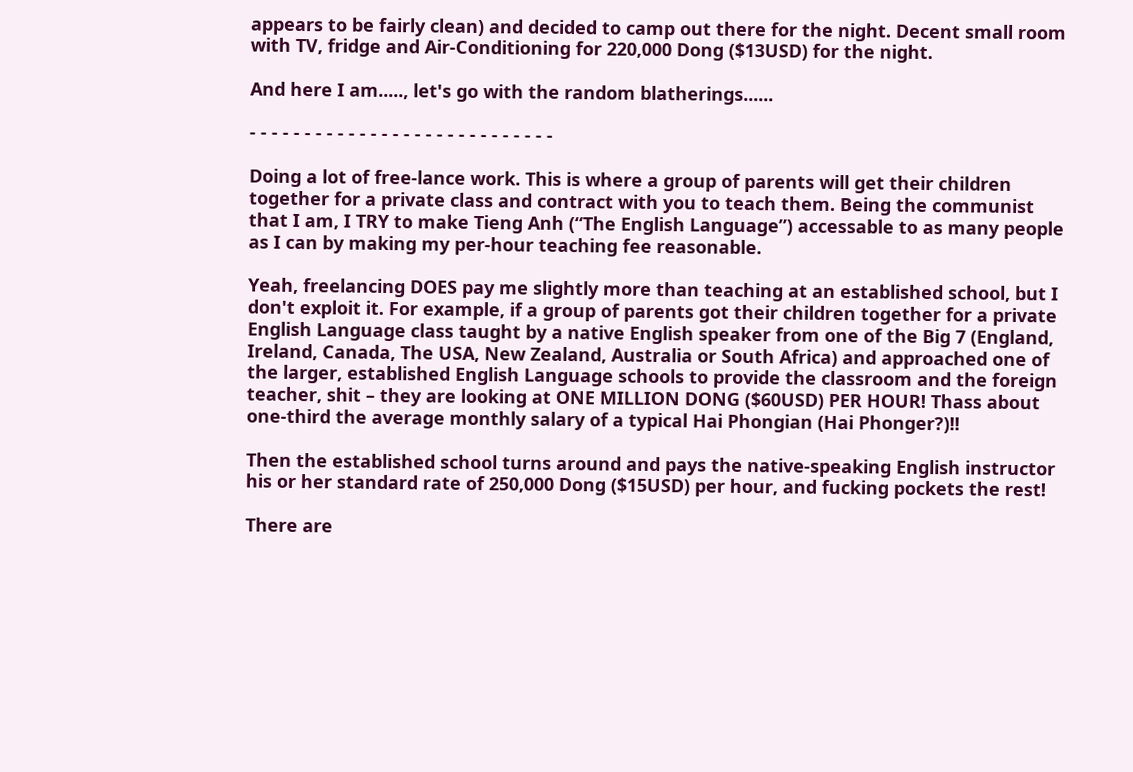appears to be fairly clean) and decided to camp out there for the night. Decent small room with TV, fridge and Air-Conditioning for 220,000 Dong ($13USD) for the night.

And here I am....., let's go with the random blatherings......

- - - - - - - - - - - - - - - - - - - - - - - - - - - -

Doing a lot of free-lance work. This is where a group of parents will get their children together for a private class and contract with you to teach them. Being the communist that I am, I TRY to make Tieng Anh (“The English Language”) accessable to as many people as I can by making my per-hour teaching fee reasonable.

Yeah, freelancing DOES pay me slightly more than teaching at an established school, but I don't exploit it. For example, if a group of parents got their children together for a private English Language class taught by a native English speaker from one of the Big 7 (England, Ireland, Canada, The USA, New Zealand, Australia or South Africa) and approached one of the larger, established English Language schools to provide the classroom and the foreign teacher, shit – they are looking at ONE MILLION DONG ($60USD) PER HOUR! Thass about one-third the average monthly salary of a typical Hai Phongian (Hai Phonger?)!!

Then the established school turns around and pays the native-speaking English instructor his or her standard rate of 250,000 Dong ($15USD) per hour, and fucking pockets the rest!

There are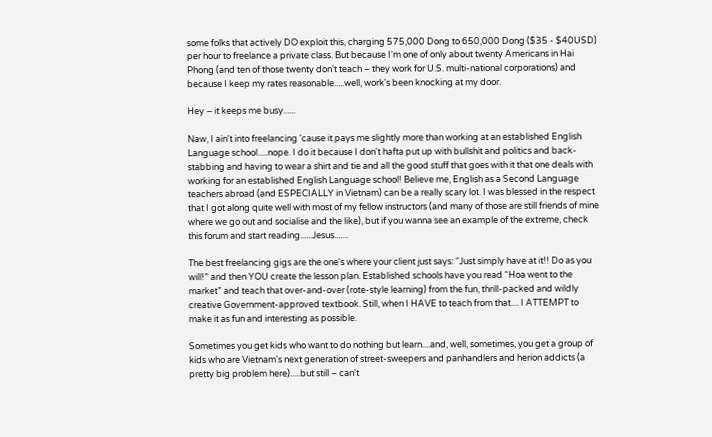some folks that actively DO exploit this, charging 575,000 Dong to 650,000 Dong ($35 - $40USD) per hour to freelance a private class. But because I'm one of only about twenty Americans in Hai Phong (and ten of those twenty don't teach – they work for U.S. multi-national corporations) and because I keep my rates reasonable.....well, work's been knocking at my door.

Hey – it keeps me busy......

Naw, I ain't into freelancing 'cause it pays me slightly more than working at an established English Language school.....nope. I do it because I don't hafta put up with bullshit and politics and back-stabbing and having to wear a shirt and tie and all the good stuff that goes with it that one deals with working for an established English Language school! Believe me, English as a Second Language teachers abroad (and ESPECIALLY in Vietnam) can be a really scary lot. I was blessed in the respect that I got along quite well with most of my fellow instructors (and many of those are still friends of mine where we go out and socialise and the like), but if you wanna see an example of the extreme, check
this forum and start reading......Jesus.......

The best freelancing gigs are the one's where your client just says: “Just simply have at it!! Do as you will!” and then YOU create the lesson plan. Established schools have you read “Hoa went to the market” and teach that over-and-over (rote-style learning) from the fun, thrill-packed and wildly creative Government-approved textbook. Still, when I HAVE to teach from that.... I ATTEMPT to make it as fun and interesting as possible.

Sometimes you get kids who want to do nothing but learn....and, well, sometimes, you get a group of kids who are Vietnam's next generation of street-sweepers and panhandlers and herion addicts (a pretty big problem here).....but still – can't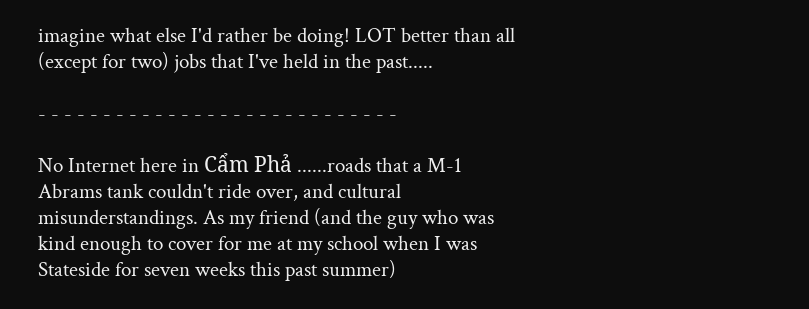imagine what else I'd rather be doing! LOT better than all (except for two) jobs that I've held in the past.....

- - - - - - - - - - - - - - - - - - - - - - - - - - - -

No Internet here in Cẩm Phả ......roads that a M-1 Abrams tank couldn't ride over, and cultural misunderstandings. As my friend (and the guy who was kind enough to cover for me at my school when I was Stateside for seven weeks this past summer)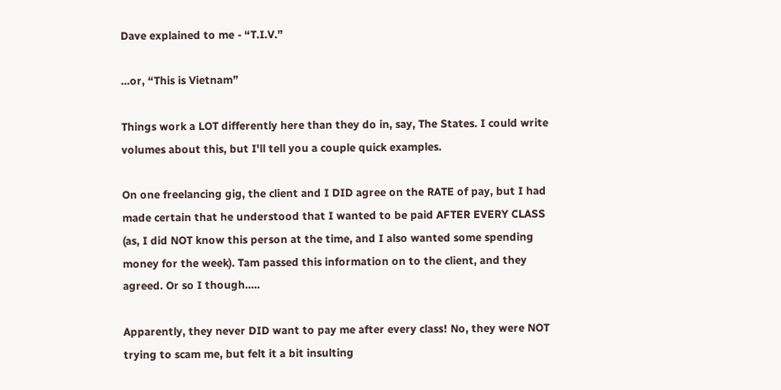Dave explained to me - “T.I.V.”

...or, “This is Vietnam”

Things work a LOT differently here than they do in, say, The States. I could write volumes about this, but I'll tell you a couple quick examples.

On one freelancing gig, the client and I DID agree on the RATE of pay, but I had made certain that he understood that I wanted to be paid AFTER EVERY CLASS (as, I did NOT know this person at the time, and I also wanted some spending money for the week). Tam passed this information on to the client, and they agreed. Or so I though.....

Apparently, they never DID want to pay me after every class! No, they were NOT trying to scam me, but felt it a bit insulting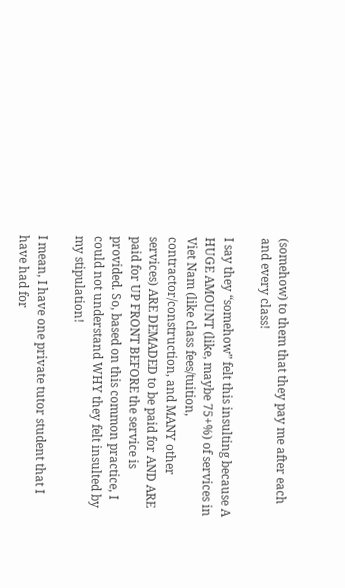(somehow) to them that they pay me after each and every class!

I say they “somehow” felt this insulting because A HUGE AMOUNT (like, maybe 75+%) of services in Viet Nam (like class fees/tuition, contractor/construction, and MANY other services) ARE DEMADED to be paid for AND ARE paid for UP FRONT BEFORE the service is provided. So, based on this common practice, I could not understand WHY they felt insulted by my stipulation!

I mean, I have one private tutor student that I have had for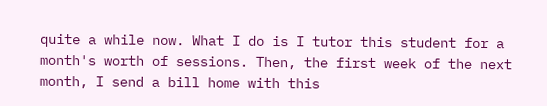quite a while now. What I do is I tutor this student for a month's worth of sessions. Then, the first week of the next month, I send a bill home with this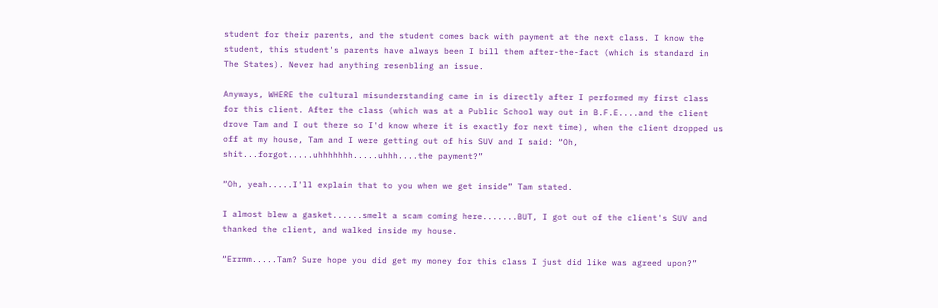student for their parents, and the student comes back with payment at the next class. I know the student, this student's parents have always been I bill them after-the-fact (which is standard in The States). Never had anything resenbling an issue.

Anyways, WHERE the cultural misunderstanding came in is directly after I performed my first class for this client. After the class (which was at a Public School way out in B.F.E....and the client drove Tam and I out there so I'd know where it is exactly for next time), when the client dropped us off at my house, Tam and I were getting out of his SUV and I said: “Oh, shit...forgot.....uhhhhhhh.....uhhh....the payment?”

“Oh, yeah.....I'll explain that to you when we get inside” Tam stated.

I almost blew a gasket......smelt a scam coming here.......BUT, I got out of the client's SUV and thanked the client, and walked inside my house.

“Errmm.....Tam? Sure hope you did get my money for this class I just did like was agreed upon?”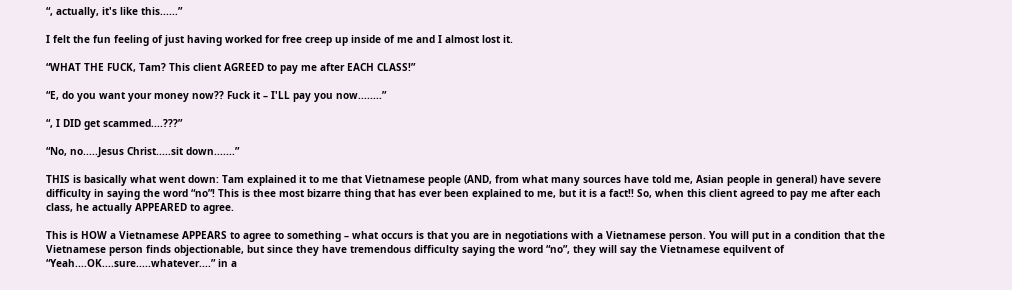“, actually, it's like this......”

I felt the fun feeling of just having worked for free creep up inside of me and I almost lost it.

“WHAT THE FUCK, Tam? This client AGREED to pay me after EACH CLASS!”

“E, do you want your money now?? Fuck it – I'LL pay you now........”

“, I DID get scammed....???”

“No, no.....Jesus Christ.....sit down.......”

THIS is basically what went down: Tam explained it to me that Vietnamese people (AND, from what many sources have told me, Asian people in general) have severe difficulty in saying the word “no”! This is thee most bizarre thing that has ever been explained to me, but it is a fact!! So, when this client agreed to pay me after each class, he actually APPEARED to agree.

This is HOW a Vietnamese APPEARS to agree to something – what occurs is that you are in negotiations with a Vietnamese person. You will put in a condition that the Vietnamese person finds objectionable, but since they have tremendous difficulty saying the word “no”, they will say the Vietnamese equilvent of “Yeah....OK....sure.....whatever....” in a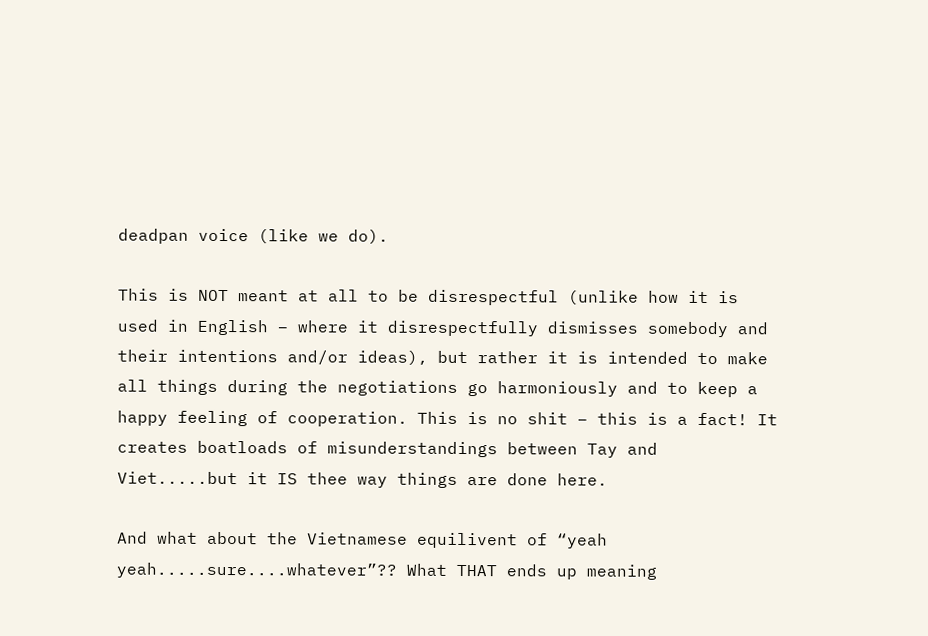deadpan voice (like we do).

This is NOT meant at all to be disrespectful (unlike how it is used in English – where it disrespectfully dismisses somebody and their intentions and/or ideas), but rather it is intended to make all things during the negotiations go harmoniously and to keep a happy feeling of cooperation. This is no shit – this is a fact! It creates boatloads of misunderstandings between Tay and Viet.....but it IS thee way things are done here.

And what about the Vietnamese equilivent of “yeah yeah.....sure....whatever”?? What THAT ends up meaning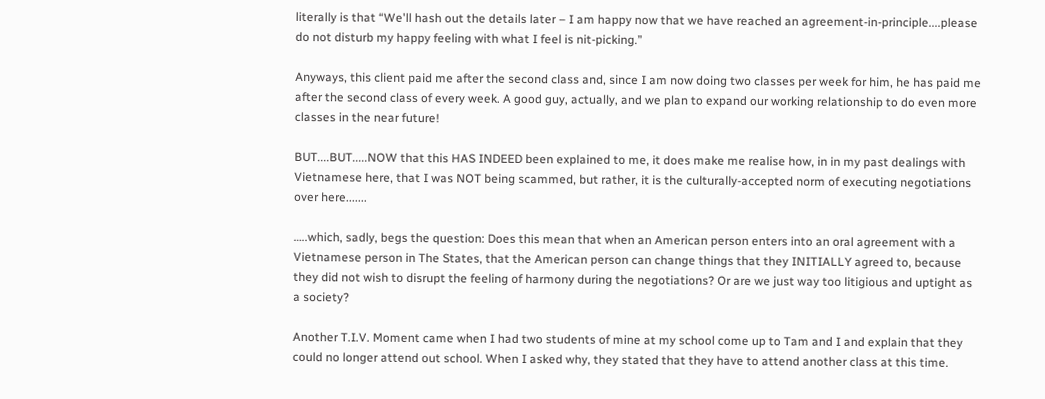literally is that “We'll hash out the details later – I am happy now that we have reached an agreement-in-principle....please do not disturb my happy feeling with what I feel is nit-picking.”

Anyways, this client paid me after the second class and, since I am now doing two classes per week for him, he has paid me after the second class of every week. A good guy, actually, and we plan to expand our working relationship to do even more classes in the near future!

BUT....BUT.....NOW that this HAS INDEED been explained to me, it does make me realise how, in in my past dealings with Vietnamese here, that I was NOT being scammed, but rather, it is the culturally-accepted norm of executing negotiations over here.......

…..which, sadly, begs the question: Does this mean that when an American person enters into an oral agreement with a Vietnamese person in The States, that the American person can change things that they INITIALLY agreed to, because they did not wish to disrupt the feeling of harmony during the negotiations? Or are we just way too litigious and uptight as a society?

Another T.I.V. Moment came when I had two students of mine at my school come up to Tam and I and explain that they could no longer attend out school. When I asked why, they stated that they have to attend another class at this time.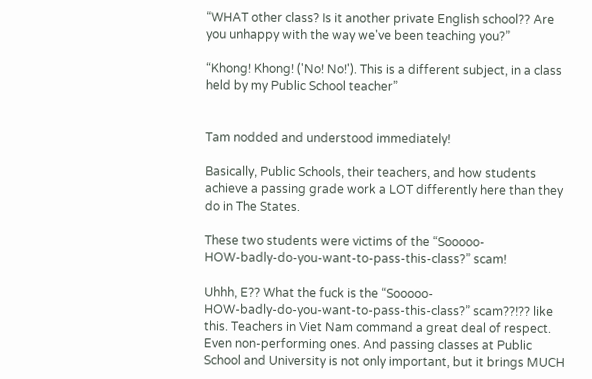“WHAT other class? Is it another private English school?? Are you unhappy with the way we've been teaching you?”

“Khong! Khong! ('No! No!'). This is a different subject, in a class held by my Public School teacher”


Tam nodded and understood immediately!

Basically, Public Schools, their teachers, and how students achieve a passing grade work a LOT differently here than they do in The States.

These two students were victims of the “Sooooo-
HOW-badly-do-you-want-to-pass-this-class?” scam!

Uhhh, E?? What the fuck is the “Sooooo-
HOW-badly-do-you-want-to-pass-this-class?” scam??!?? like this. Teachers in Viet Nam command a great deal of respect. Even non-performing ones. And passing classes at Public School and University is not only important, but it brings MUCH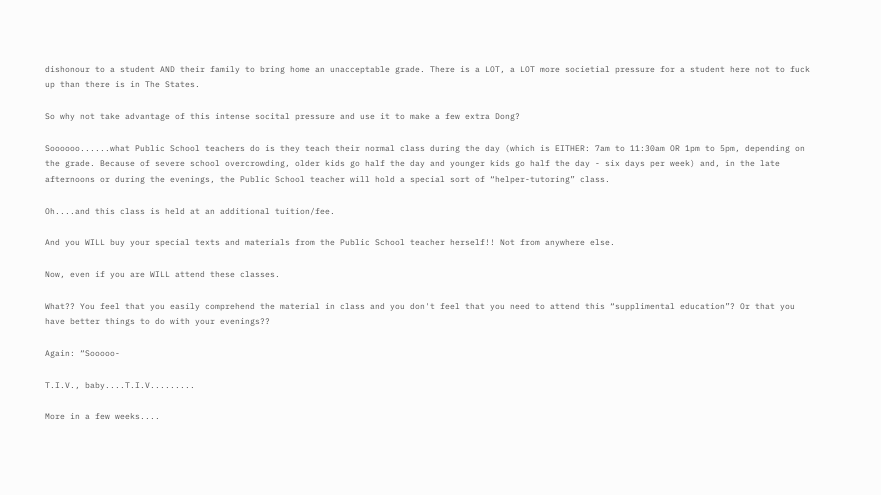dishonour to a student AND their family to bring home an unacceptable grade. There is a LOT, a LOT more societial pressure for a student here not to fuck up than there is in The States.

So why not take advantage of this intense socital pressure and use it to make a few extra Dong?

Soooooo......what Public School teachers do is they teach their normal class during the day (which is EITHER: 7am to 11:30am OR 1pm to 5pm, depending on the grade. Because of severe school overcrowding, older kids go half the day and younger kids go half the day - six days per week) and, in the late afternoons or during the evenings, the Public School teacher will hold a special sort of “helper-tutoring” class.

Oh....and this class is held at an additional tuition/fee.

And you WILL buy your special texts and materials from the Public School teacher herself!! Not from anywhere else.

Now, even if you are WILL attend these classes.

What?? You feel that you easily comprehend the material in class and you don't feel that you need to attend this “supplimental education”? Or that you have better things to do with your evenings??

Again: “Sooooo-

T.I.V., baby....T.I.V.........

More in a few weeks....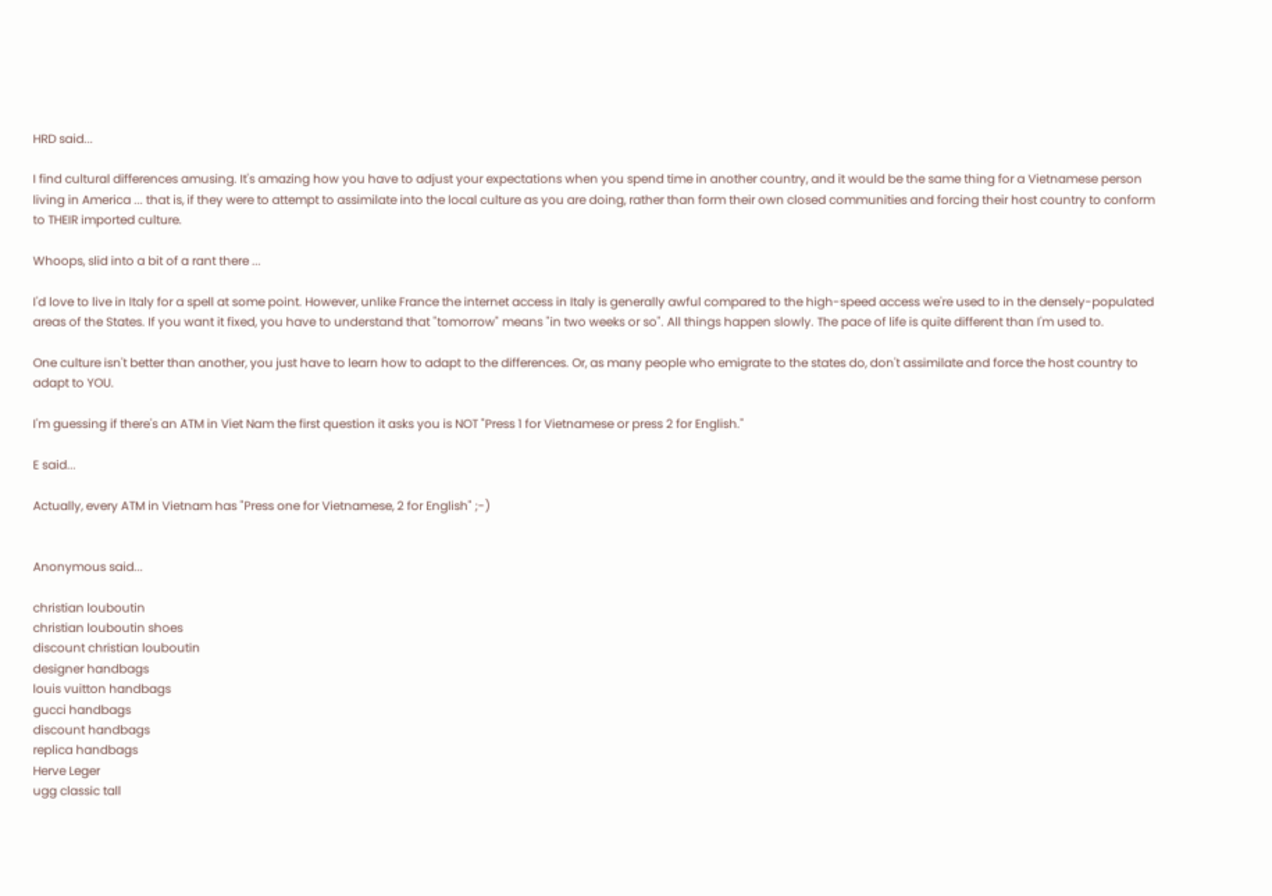HRD said...

I find cultural differences amusing. It's amazing how you have to adjust your expectations when you spend time in another country, and it would be the same thing for a Vietnamese person living in America ... that is, if they were to attempt to assimilate into the local culture as you are doing, rather than form their own closed communities and forcing their host country to conform to THEIR imported culture.

Whoops, slid into a bit of a rant there ...

I'd love to live in Italy for a spell at some point. However, unlike France the internet access in Italy is generally awful compared to the high-speed access we're used to in the densely-populated areas of the States. If you want it fixed, you have to understand that "tomorrow" means "in two weeks or so". All things happen slowly. The pace of life is quite different than I'm used to.

One culture isn't better than another, you just have to learn how to adapt to the differences. Or, as many people who emigrate to the states do, don't assimilate and force the host country to adapt to YOU.

I'm guessing if there's an ATM in Viet Nam the first question it asks you is NOT "Press 1 for Vietnamese or press 2 for English."

E said...

Actually, every ATM in Vietnam has "Press one for Vietnamese, 2 for English" ;-)


Anonymous said...

christian louboutin
christian louboutin shoes
discount christian louboutin
designer handbags
louis vuitton handbags
gucci handbags
discount handbags
replica handbags
Herve Leger
ugg classic tall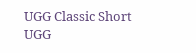UGG Classic Short
UGG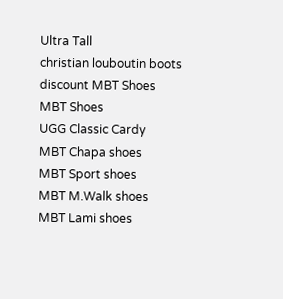Ultra Tall
christian louboutin boots
discount MBT Shoes
MBT Shoes
UGG Classic Cardy
MBT Chapa shoes
MBT Sport shoes
MBT M.Walk shoes
MBT Lami shoes